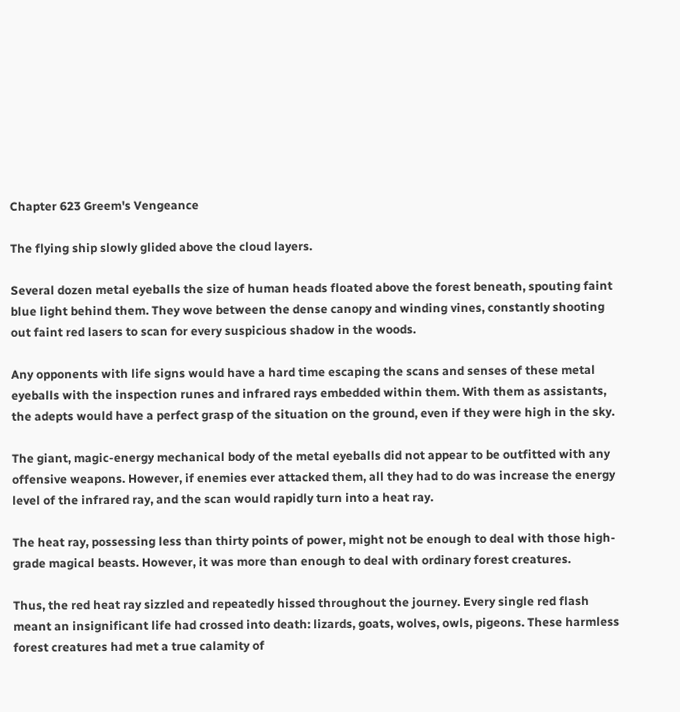Chapter 623 Greem's Vengeance

The flying ship slowly glided above the cloud layers.

Several dozen metal eyeballs the size of human heads floated above the forest beneath, spouting faint blue light behind them. They wove between the dense canopy and winding vines, constantly shooting out faint red lasers to scan for every suspicious shadow in the woods.

Any opponents with life signs would have a hard time escaping the scans and senses of these metal eyeballs with the inspection runes and infrared rays embedded within them. With them as assistants, the adepts would have a perfect grasp of the situation on the ground, even if they were high in the sky.

The giant, magic-energy mechanical body of the metal eyeballs did not appear to be outfitted with any offensive weapons. However, if enemies ever attacked them, all they had to do was increase the energy level of the infrared ray, and the scan would rapidly turn into a heat ray.

The heat ray, possessing less than thirty points of power, might not be enough to deal with those high-grade magical beasts. However, it was more than enough to deal with ordinary forest creatures.

Thus, the red heat ray sizzled and repeatedly hissed throughout the journey. Every single red flash meant an insignificant life had crossed into death: lizards, goats, wolves, owls, pigeons. These harmless forest creatures had met a true calamity of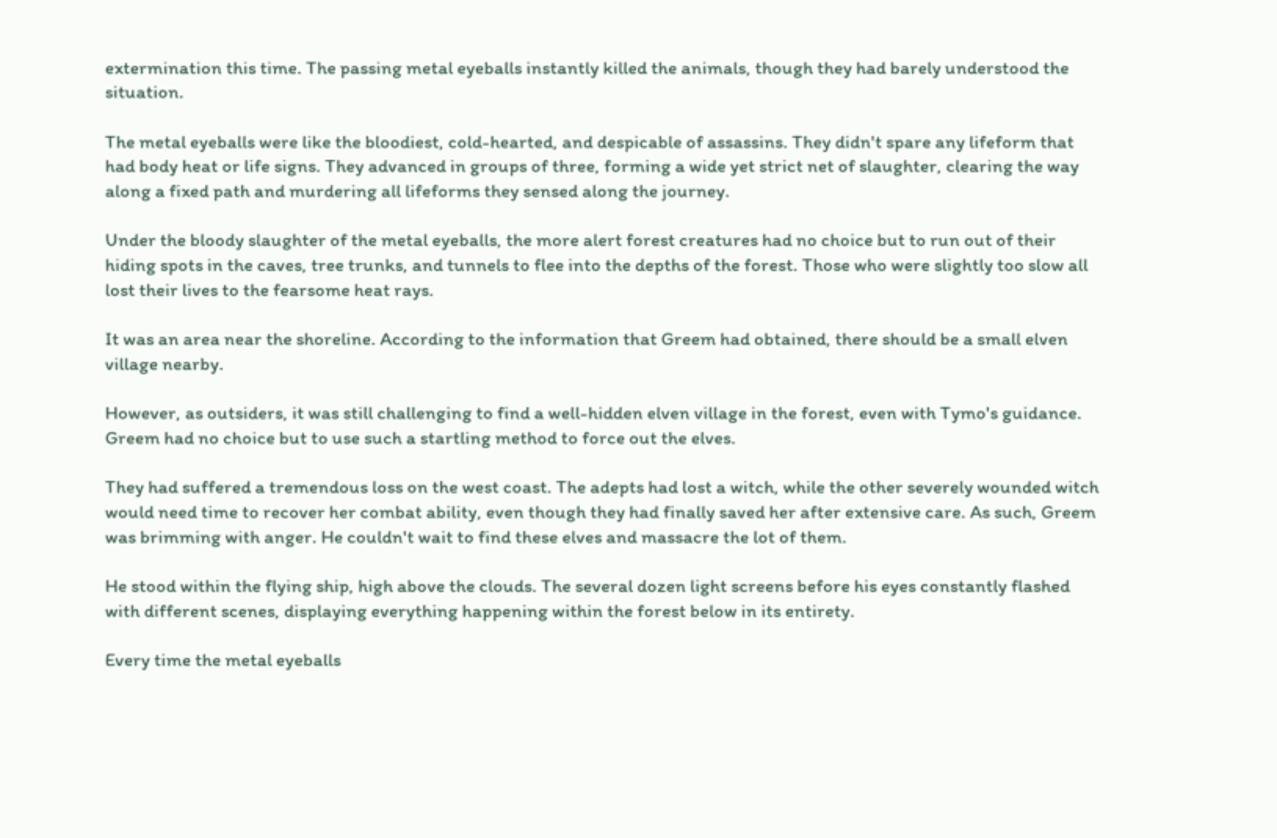extermination this time. The passing metal eyeballs instantly killed the animals, though they had barely understood the situation.

The metal eyeballs were like the bloodiest, cold-hearted, and despicable of assassins. They didn't spare any lifeform that had body heat or life signs. They advanced in groups of three, forming a wide yet strict net of slaughter, clearing the way along a fixed path and murdering all lifeforms they sensed along the journey.

Under the bloody slaughter of the metal eyeballs, the more alert forest creatures had no choice but to run out of their hiding spots in the caves, tree trunks, and tunnels to flee into the depths of the forest. Those who were slightly too slow all lost their lives to the fearsome heat rays.

It was an area near the shoreline. According to the information that Greem had obtained, there should be a small elven village nearby.

However, as outsiders, it was still challenging to find a well-hidden elven village in the forest, even with Tymo's guidance. Greem had no choice but to use such a startling method to force out the elves.

They had suffered a tremendous loss on the west coast. The adepts had lost a witch, while the other severely wounded witch would need time to recover her combat ability, even though they had finally saved her after extensive care. As such, Greem was brimming with anger. He couldn't wait to find these elves and massacre the lot of them.

He stood within the flying ship, high above the clouds. The several dozen light screens before his eyes constantly flashed with different scenes, displaying everything happening within the forest below in its entirety.

Every time the metal eyeballs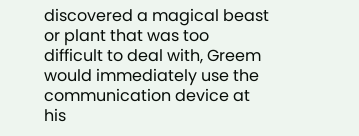discovered a magical beast or plant that was too difficult to deal with, Greem would immediately use the communication device at his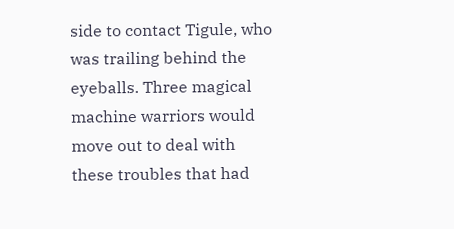side to contact Tigule, who was trailing behind the eyeballs. Three magical machine warriors would move out to deal with these troubles that had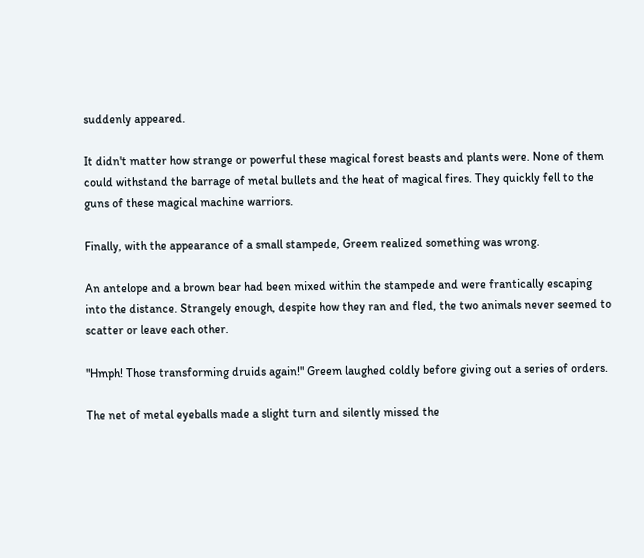suddenly appeared.

It didn't matter how strange or powerful these magical forest beasts and plants were. None of them could withstand the barrage of metal bullets and the heat of magical fires. They quickly fell to the guns of these magical machine warriors.

Finally, with the appearance of a small stampede, Greem realized something was wrong.

An antelope and a brown bear had been mixed within the stampede and were frantically escaping into the distance. Strangely enough, despite how they ran and fled, the two animals never seemed to scatter or leave each other.

"Hmph! Those transforming druids again!" Greem laughed coldly before giving out a series of orders.

The net of metal eyeballs made a slight turn and silently missed the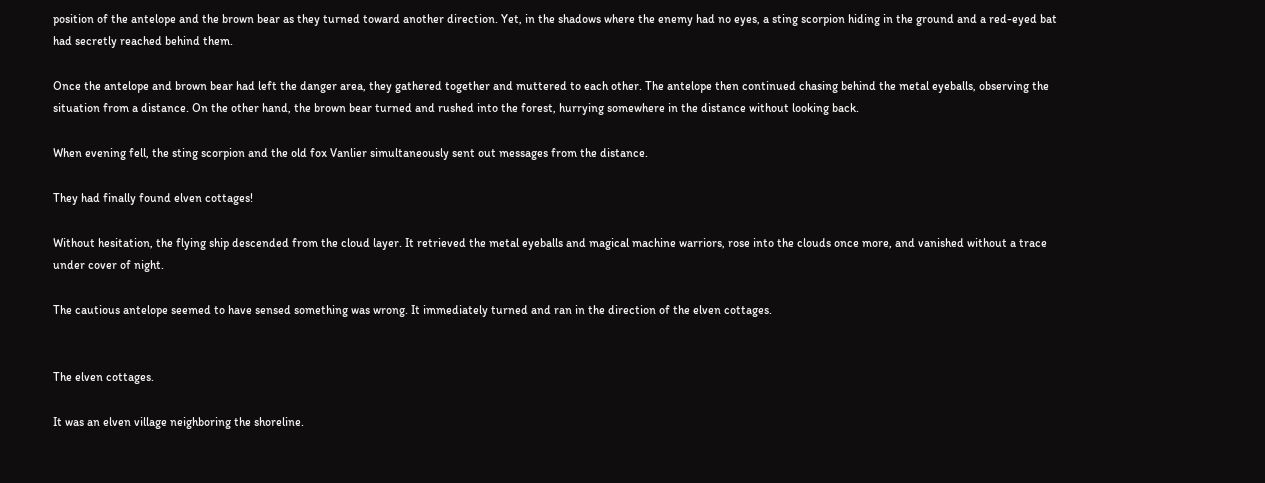position of the antelope and the brown bear as they turned toward another direction. Yet, in the shadows where the enemy had no eyes, a sting scorpion hiding in the ground and a red-eyed bat had secretly reached behind them.

Once the antelope and brown bear had left the danger area, they gathered together and muttered to each other. The antelope then continued chasing behind the metal eyeballs, observing the situation from a distance. On the other hand, the brown bear turned and rushed into the forest, hurrying somewhere in the distance without looking back.

When evening fell, the sting scorpion and the old fox Vanlier simultaneously sent out messages from the distance.

They had finally found elven cottages!

Without hesitation, the flying ship descended from the cloud layer. It retrieved the metal eyeballs and magical machine warriors, rose into the clouds once more, and vanished without a trace under cover of night.

The cautious antelope seemed to have sensed something was wrong. It immediately turned and ran in the direction of the elven cottages.


The elven cottages.

It was an elven village neighboring the shoreline.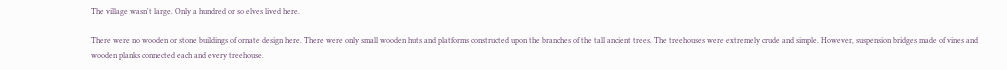The village wasn't large. Only a hundred or so elves lived here.

There were no wooden or stone buildings of ornate design here. There were only small wooden huts and platforms constructed upon the branches of the tall ancient trees. The treehouses were extremely crude and simple. However, suspension bridges made of vines and wooden planks connected each and every treehouse.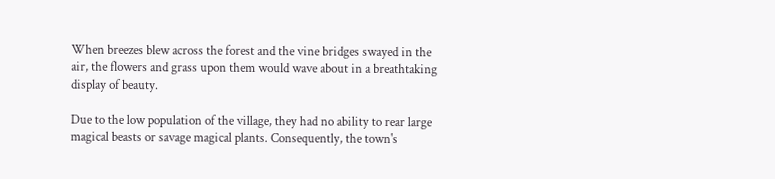When breezes blew across the forest and the vine bridges swayed in the air, the flowers and grass upon them would wave about in a breathtaking display of beauty.

Due to the low population of the village, they had no ability to rear large magical beasts or savage magical plants. Consequently, the town's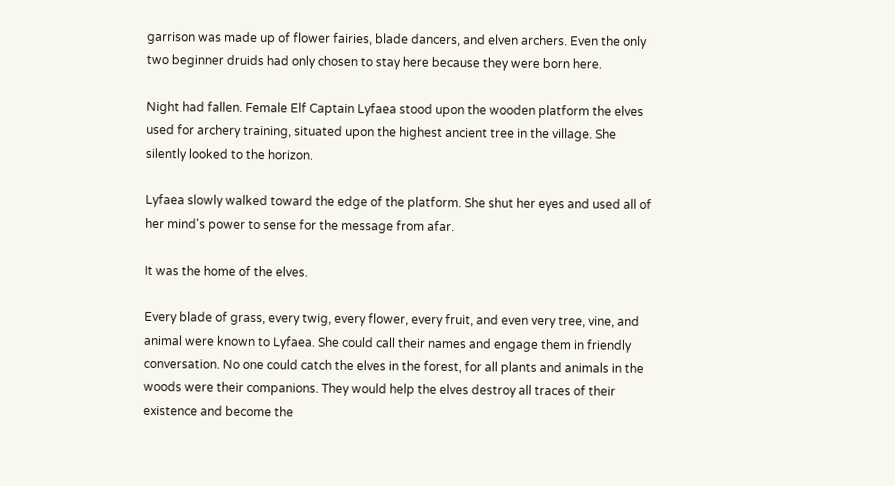garrison was made up of flower fairies, blade dancers, and elven archers. Even the only two beginner druids had only chosen to stay here because they were born here.

Night had fallen. Female Elf Captain Lyfaea stood upon the wooden platform the elves used for archery training, situated upon the highest ancient tree in the village. She silently looked to the horizon.

Lyfaea slowly walked toward the edge of the platform. She shut her eyes and used all of her mind's power to sense for the message from afar.

It was the home of the elves.

Every blade of grass, every twig, every flower, every fruit, and even very tree, vine, and animal were known to Lyfaea. She could call their names and engage them in friendly conversation. No one could catch the elves in the forest, for all plants and animals in the woods were their companions. They would help the elves destroy all traces of their existence and become the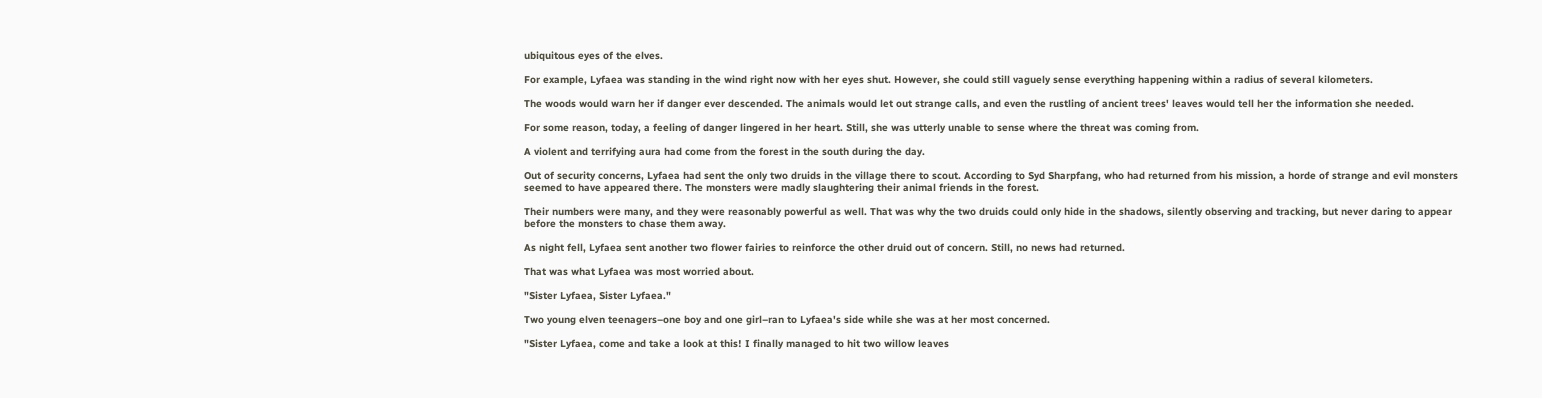ubiquitous eyes of the elves.

For example, Lyfaea was standing in the wind right now with her eyes shut. However, she could still vaguely sense everything happening within a radius of several kilometers.

The woods would warn her if danger ever descended. The animals would let out strange calls, and even the rustling of ancient trees' leaves would tell her the information she needed.

For some reason, today, a feeling of danger lingered in her heart. Still, she was utterly unable to sense where the threat was coming from.

A violent and terrifying aura had come from the forest in the south during the day.

Out of security concerns, Lyfaea had sent the only two druids in the village there to scout. According to Syd Sharpfang, who had returned from his mission, a horde of strange and evil monsters seemed to have appeared there. The monsters were madly slaughtering their animal friends in the forest.

Their numbers were many, and they were reasonably powerful as well. That was why the two druids could only hide in the shadows, silently observing and tracking, but never daring to appear before the monsters to chase them away.

As night fell, Lyfaea sent another two flower fairies to reinforce the other druid out of concern. Still, no news had returned.

That was what Lyfaea was most worried about.

"Sister Lyfaea, Sister Lyfaea."

Two young elven teenagers–one boy and one girl–ran to Lyfaea's side while she was at her most concerned.

"Sister Lyfaea, come and take a look at this! I finally managed to hit two willow leaves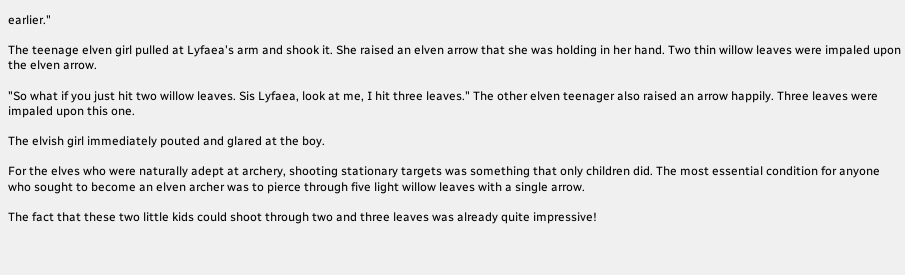earlier."

The teenage elven girl pulled at Lyfaea's arm and shook it. She raised an elven arrow that she was holding in her hand. Two thin willow leaves were impaled upon the elven arrow.

"So what if you just hit two willow leaves. Sis Lyfaea, look at me, I hit three leaves." The other elven teenager also raised an arrow happily. Three leaves were impaled upon this one.

The elvish girl immediately pouted and glared at the boy.

For the elves who were naturally adept at archery, shooting stationary targets was something that only children did. The most essential condition for anyone who sought to become an elven archer was to pierce through five light willow leaves with a single arrow.

The fact that these two little kids could shoot through two and three leaves was already quite impressive!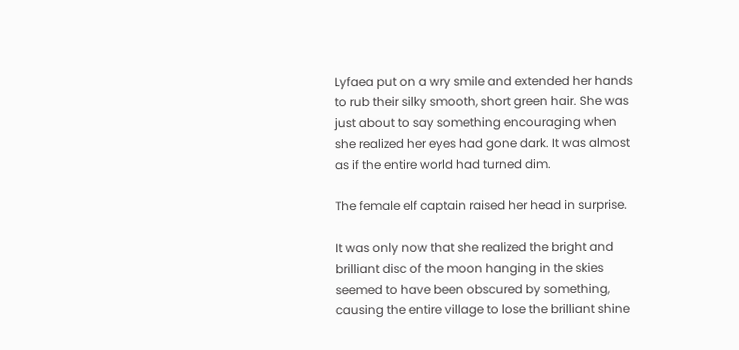Lyfaea put on a wry smile and extended her hands to rub their silky smooth, short green hair. She was just about to say something encouraging when she realized her eyes had gone dark. It was almost as if the entire world had turned dim.

The female elf captain raised her head in surprise.

It was only now that she realized the bright and brilliant disc of the moon hanging in the skies seemed to have been obscured by something, causing the entire village to lose the brilliant shine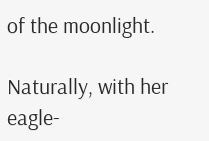of the moonlight.

Naturally, with her eagle-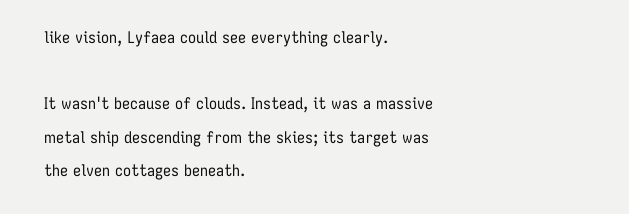like vision, Lyfaea could see everything clearly.

It wasn't because of clouds. Instead, it was a massive metal ship descending from the skies; its target was the elven cottages beneath.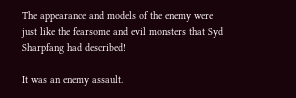The appearance and models of the enemy were just like the fearsome and evil monsters that Syd Sharpfang had described!

It was an enemy assault.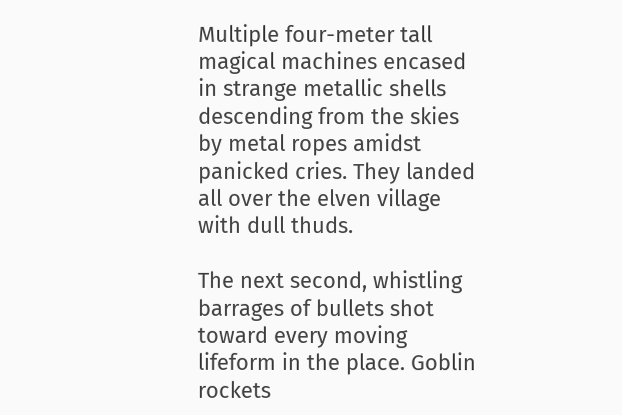Multiple four-meter tall magical machines encased in strange metallic shells descending from the skies by metal ropes amidst panicked cries. They landed all over the elven village with dull thuds.

The next second, whistling barrages of bullets shot toward every moving lifeform in the place. Goblin rockets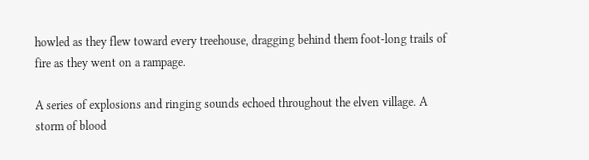howled as they flew toward every treehouse, dragging behind them foot-long trails of fire as they went on a rampage.

A series of explosions and ringing sounds echoed throughout the elven village. A storm of blood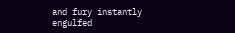and fury instantly engulfed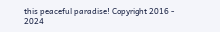this peaceful paradise! Copyright 2016 - 2024